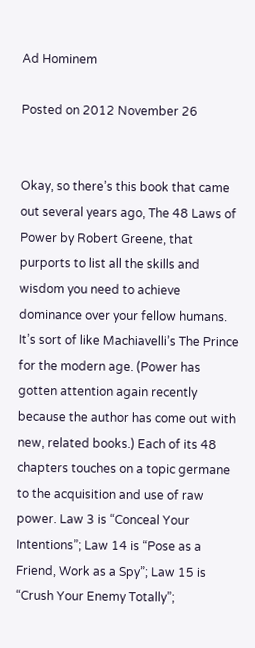Ad Hominem

Posted on 2012 November 26


Okay, so there’s this book that came out several years ago, The 48 Laws of Power by Robert Greene, that purports to list all the skills and wisdom you need to achieve dominance over your fellow humans. It’s sort of like Machiavelli’s The Prince for the modern age. (Power has gotten attention again recently because the author has come out with new, related books.) Each of its 48 chapters touches on a topic germane to the acquisition and use of raw power. Law 3 is “Conceal Your Intentions”; Law 14 is “Pose as a Friend, Work as a Spy”; Law 15 is “Crush Your Enemy Totally”;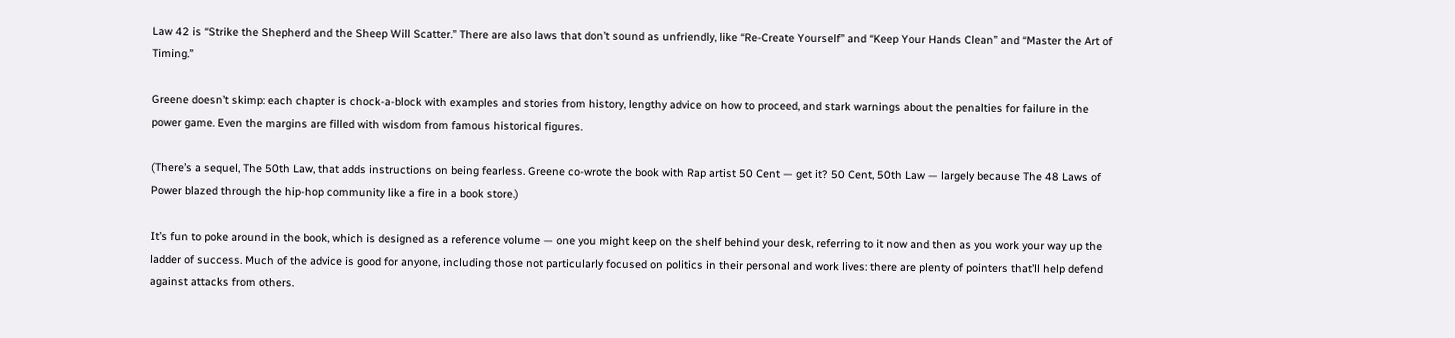Law 42 is “Strike the Shepherd and the Sheep Will Scatter.” There are also laws that don’t sound as unfriendly, like “Re-Create Yourself” and “Keep Your Hands Clean” and “Master the Art of Timing.”

Greene doesn’t skimp: each chapter is chock-a-block with examples and stories from history, lengthy advice on how to proceed, and stark warnings about the penalties for failure in the power game. Even the margins are filled with wisdom from famous historical figures.

(There’s a sequel, The 50th Law, that adds instructions on being fearless. Greene co-wrote the book with Rap artist 50 Cent — get it? 50 Cent, 50th Law — largely because The 48 Laws of Power blazed through the hip-hop community like a fire in a book store.)

It’s fun to poke around in the book, which is designed as a reference volume — one you might keep on the shelf behind your desk, referring to it now and then as you work your way up the ladder of success. Much of the advice is good for anyone, including those not particularly focused on politics in their personal and work lives: there are plenty of pointers that’ll help defend against attacks from others.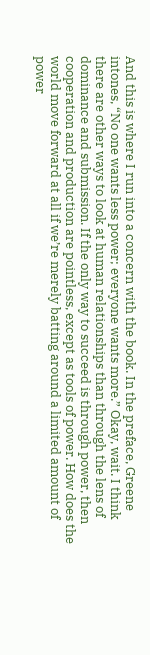And this is where I run into a concern with the book. In the preface, Greene intones, “No one wants less power; everyone wants more.” Okay, wait. I think there are other ways to look at human relationships than through the lens of dominance and submission. If the only way to succeed is through power, then cooperation and production are pointless, except as tools of power. How does the world move forward at all if we’re merely batting around a limited amount of power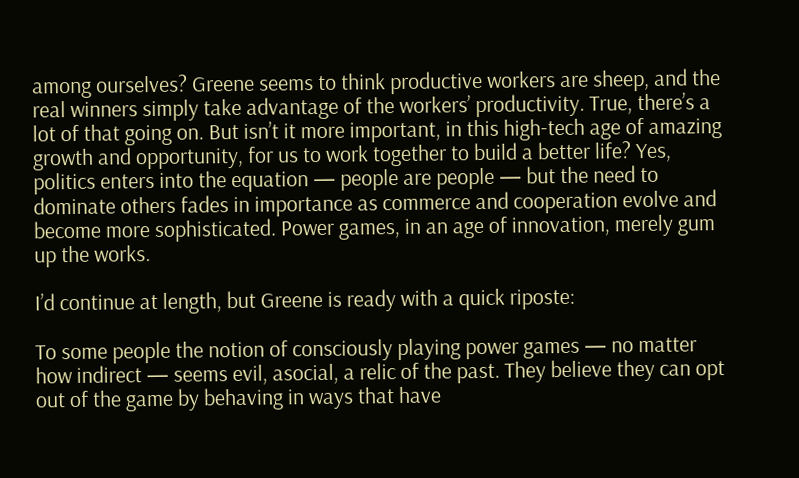among ourselves? Greene seems to think productive workers are sheep, and the real winners simply take advantage of the workers’ productivity. True, there’s a lot of that going on. But isn’t it more important, in this high-tech age of amazing growth and opportunity, for us to work together to build a better life? Yes, politics enters into the equation — people are people — but the need to dominate others fades in importance as commerce and cooperation evolve and become more sophisticated. Power games, in an age of innovation, merely gum up the works.

I’d continue at length, but Greene is ready with a quick riposte:

To some people the notion of consciously playing power games — no matter how indirect — seems evil, asocial, a relic of the past. They believe they can opt out of the game by behaving in ways that have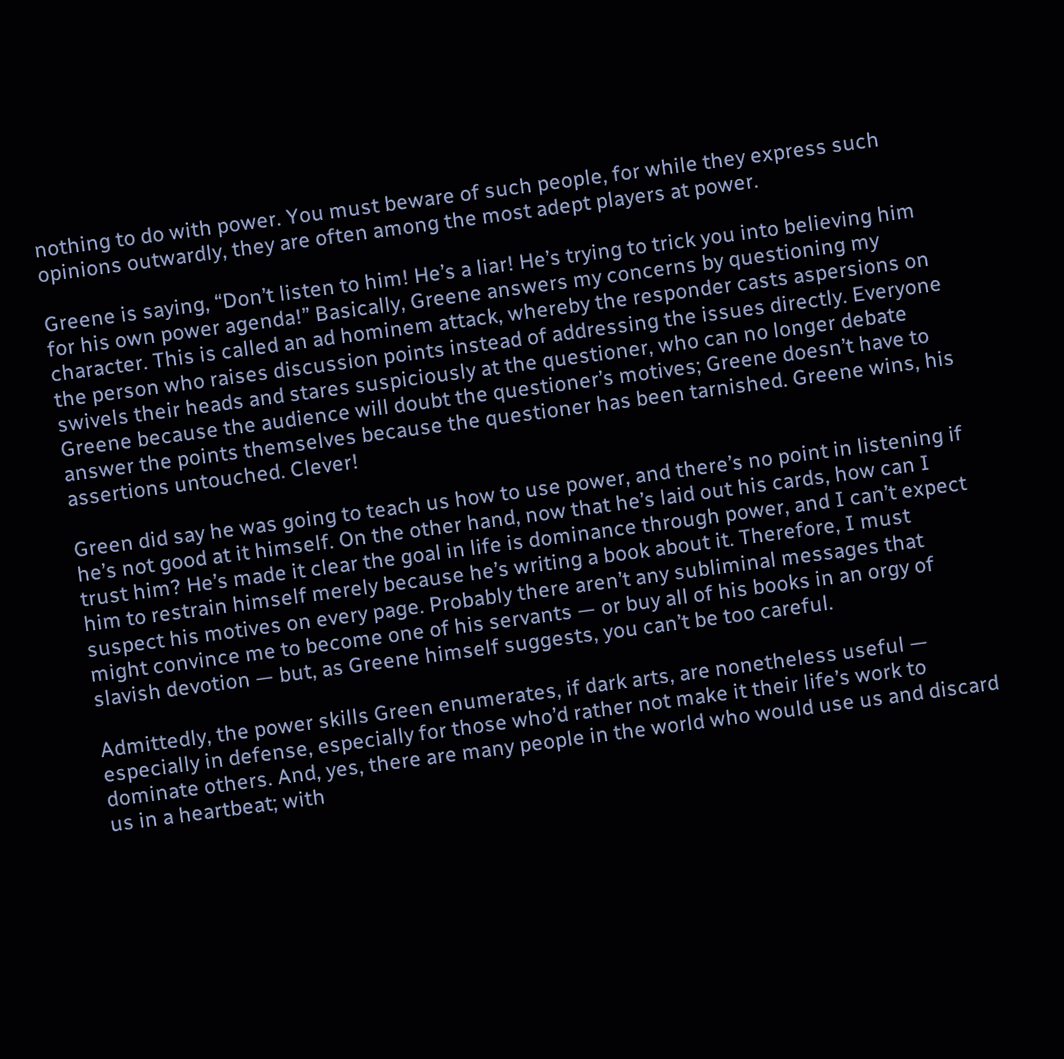nothing to do with power. You must beware of such people, for while they express such opinions outwardly, they are often among the most adept players at power.

Greene is saying, “Don’t listen to him! He’s a liar! He’s trying to trick you into believing him for his own power agenda!” Basically, Greene answers my concerns by questioning my character. This is called an ad hominem attack, whereby the responder casts aspersions on the person who raises discussion points instead of addressing the issues directly. Everyone swivels their heads and stares suspiciously at the questioner, who can no longer debate Greene because the audience will doubt the questioner’s motives; Greene doesn’t have to answer the points themselves because the questioner has been tarnished. Greene wins, his assertions untouched. Clever!

Green did say he was going to teach us how to use power, and there’s no point in listening if he’s not good at it himself. On the other hand, now that he’s laid out his cards, how can I trust him? He’s made it clear the goal in life is dominance through power, and I can’t expect him to restrain himself merely because he’s writing a book about it. Therefore, I must suspect his motives on every page. Probably there aren’t any subliminal messages that might convince me to become one of his servants — or buy all of his books in an orgy of slavish devotion — but, as Greene himself suggests, you can’t be too careful.

Admittedly, the power skills Green enumerates, if dark arts, are nonetheless useful — especially in defense, especially for those who’d rather not make it their life’s work to dominate others. And, yes, there are many people in the world who would use us and discard us in a heartbeat; with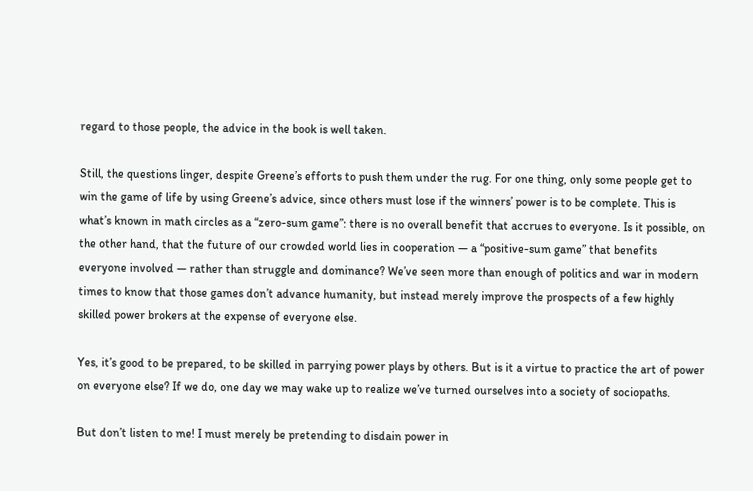regard to those people, the advice in the book is well taken.

Still, the questions linger, despite Greene’s efforts to push them under the rug. For one thing, only some people get to win the game of life by using Greene’s advice, since others must lose if the winners’ power is to be complete. This is what’s known in math circles as a “zero-sum game”: there is no overall benefit that accrues to everyone. Is it possible, on the other hand, that the future of our crowded world lies in cooperation — a “positive-sum game” that benefits everyone involved — rather than struggle and dominance? We’ve seen more than enough of politics and war in modern times to know that those games don’t advance humanity, but instead merely improve the prospects of a few highly skilled power brokers at the expense of everyone else.

Yes, it’s good to be prepared, to be skilled in parrying power plays by others. But is it a virtue to practice the art of power on everyone else? If we do, one day we may wake up to realize we’ve turned ourselves into a society of sociopaths.

But don’t listen to me! I must merely be pretending to disdain power in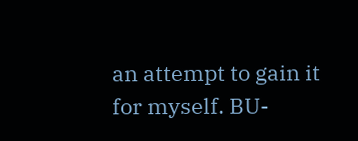an attempt to gain it for myself. BU-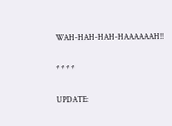WAH-HAH-HAH-HAAAAAAH!!

* * * *

UPDATE: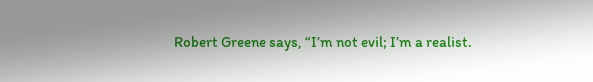Robert Greene says, “I’m not evil; I’m a realist.